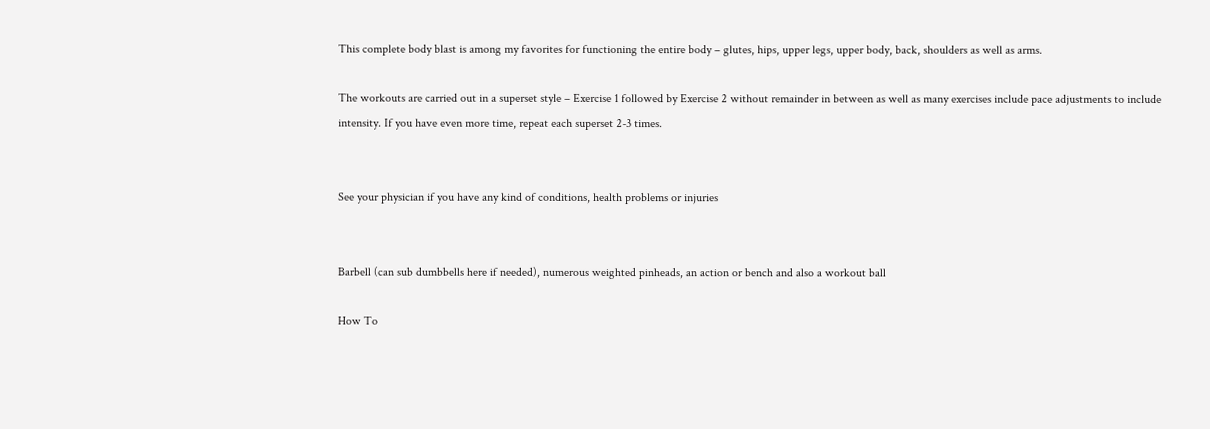This complete body blast is among my favorites for functioning the entire body – glutes, hips, upper legs, upper body, back, shoulders as well as arms.

The workouts are carried out in a superset style – Exercise 1 followed by Exercise 2 without remainder in between as well as many exercises include pace adjustments to include intensity. If you have even more time, repeat each superset 2-3 times.


See your physician if you have any kind of conditions, health problems or injuries


Barbell (can sub dumbbells here if needed), numerous weighted pinheads, an action or bench and also a workout ball

How To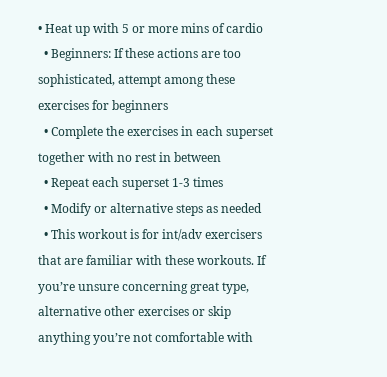• Heat up with 5 or more mins of cardio
  • Beginners: If these actions are too sophisticated, attempt among these exercises for beginners
  • Complete the exercises in each superset together with no rest in between
  • Repeat each superset 1-3 times
  • Modify or alternative steps as needed
  • This workout is for int/adv exercisers that are familiar with these workouts. If you’re unsure concerning great type, alternative other exercises or skip anything you’re not comfortable with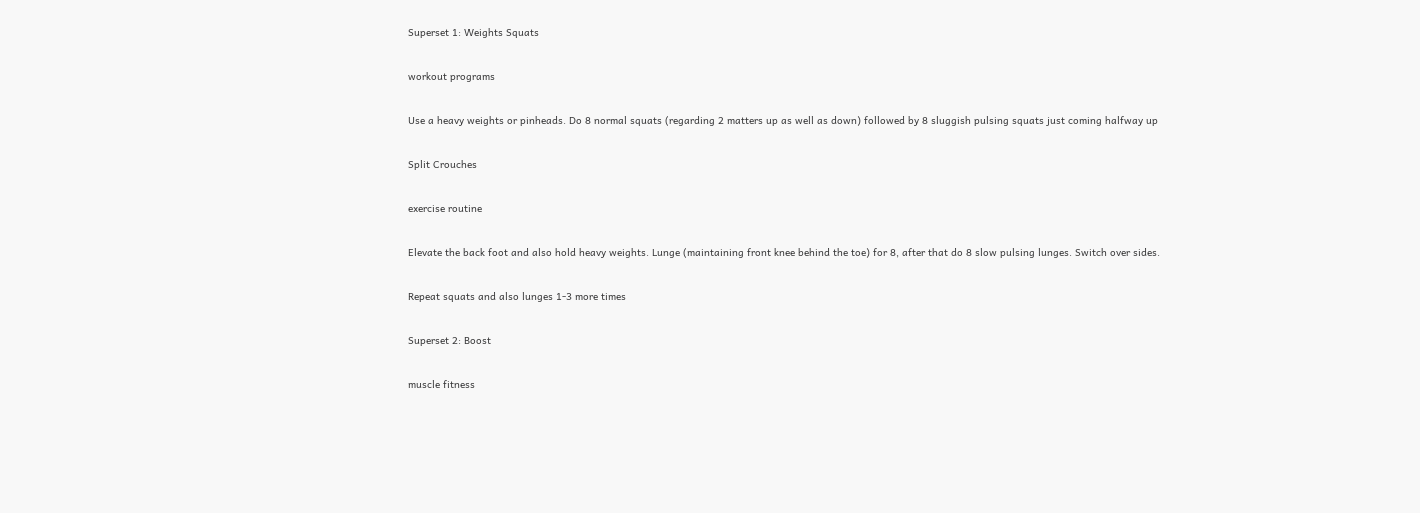Superset 1: Weights Squats

workout programs

Use a heavy weights or pinheads. Do 8 normal squats (regarding 2 matters up as well as down) followed by 8 sluggish pulsing squats just coming halfway up

Split Crouches

exercise routine

Elevate the back foot and also hold heavy weights. Lunge (maintaining front knee behind the toe) for 8, after that do 8 slow pulsing lunges. Switch over sides.

Repeat squats and also lunges 1-3 more times

Superset 2: Boost

muscle fitness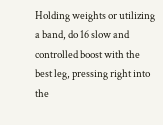Holding weights or utilizing a band, do 16 slow and controlled boost with the best leg, pressing right into the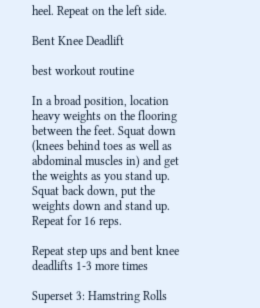heel. Repeat on the left side.

Bent Knee Deadlift

best workout routine

In a broad position, location heavy weights on the flooring between the feet. Squat down (knees behind toes as well as abdominal muscles in) and get the weights as you stand up. Squat back down, put the weights down and stand up. Repeat for 16 reps.

Repeat step ups and bent knee deadlifts 1-3 more times

Superset 3: Hamstring Rolls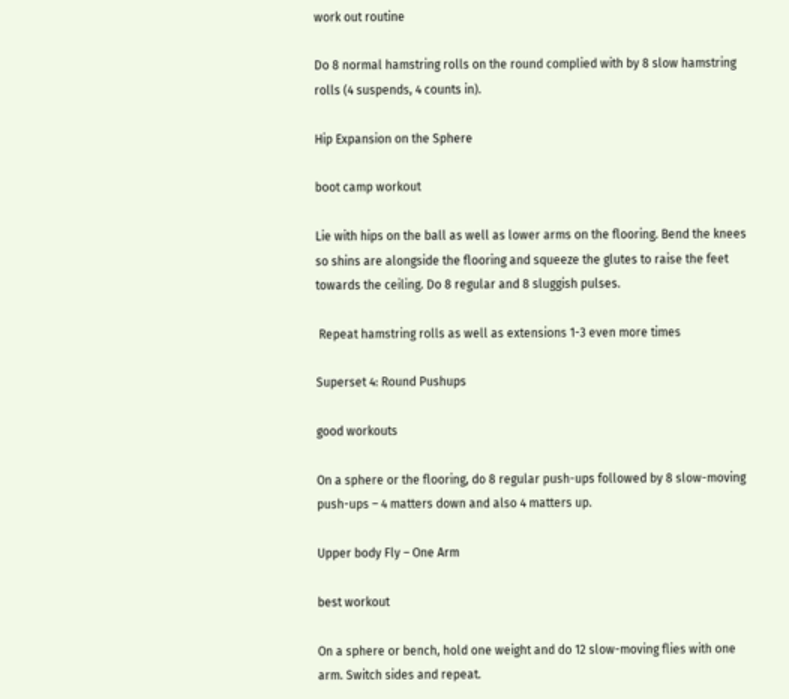work out routine

Do 8 normal hamstring rolls on the round complied with by 8 slow hamstring rolls (4 suspends, 4 counts in).

Hip Expansion on the Sphere

boot camp workout

Lie with hips on the ball as well as lower arms on the flooring. Bend the knees so shins are alongside the flooring and squeeze the glutes to raise the feet towards the ceiling. Do 8 regular and 8 sluggish pulses.

 Repeat hamstring rolls as well as extensions 1-3 even more times

Superset 4: Round Pushups

good workouts

On a sphere or the flooring, do 8 regular push-ups followed by 8 slow-moving push-ups – 4 matters down and also 4 matters up.

Upper body Fly – One Arm

best workout

On a sphere or bench, hold one weight and do 12 slow-moving flies with one arm. Switch sides and repeat.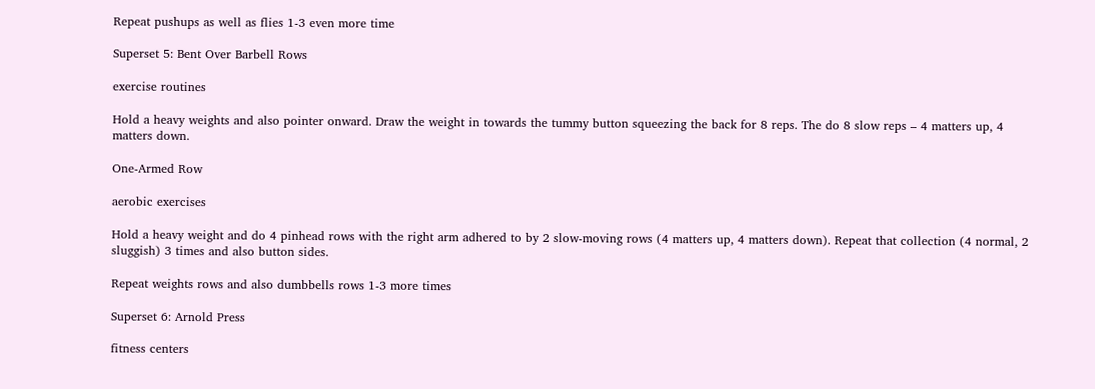Repeat pushups as well as flies 1-3 even more time

Superset 5: Bent Over Barbell Rows

exercise routines

Hold a heavy weights and also pointer onward. Draw the weight in towards the tummy button squeezing the back for 8 reps. The do 8 slow reps – 4 matters up, 4 matters down.

One-Armed Row

aerobic exercises

Hold a heavy weight and do 4 pinhead rows with the right arm adhered to by 2 slow-moving rows (4 matters up, 4 matters down). Repeat that collection (4 normal, 2 sluggish) 3 times and also button sides.

Repeat weights rows and also dumbbells rows 1-3 more times

Superset 6: Arnold Press

fitness centers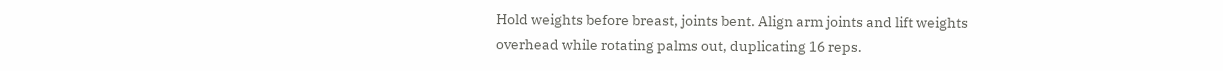Hold weights before breast, joints bent. Align arm joints and lift weights overhead while rotating palms out, duplicating 16 reps.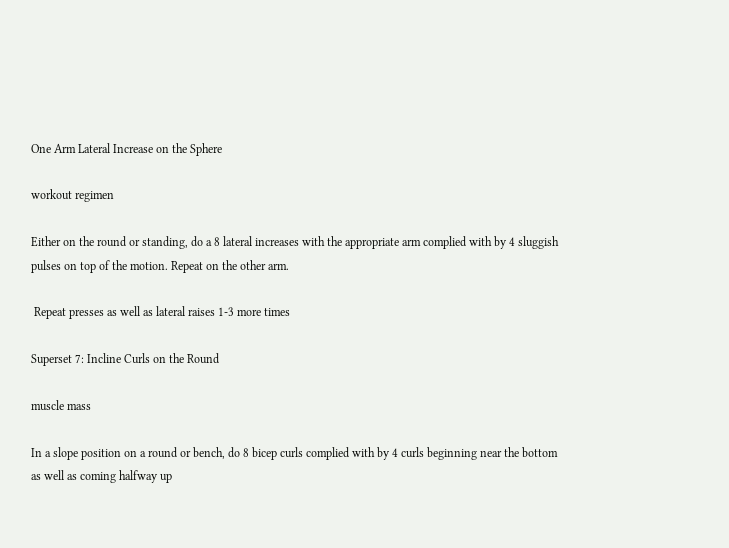One Arm Lateral Increase on the Sphere

workout regimen

Either on the round or standing, do a 8 lateral increases with the appropriate arm complied with by 4 sluggish pulses on top of the motion. Repeat on the other arm.

 Repeat presses as well as lateral raises 1-3 more times

Superset 7: Incline Curls on the Round

muscle mass

In a slope position on a round or bench, do 8 bicep curls complied with by 4 curls beginning near the bottom as well as coming halfway up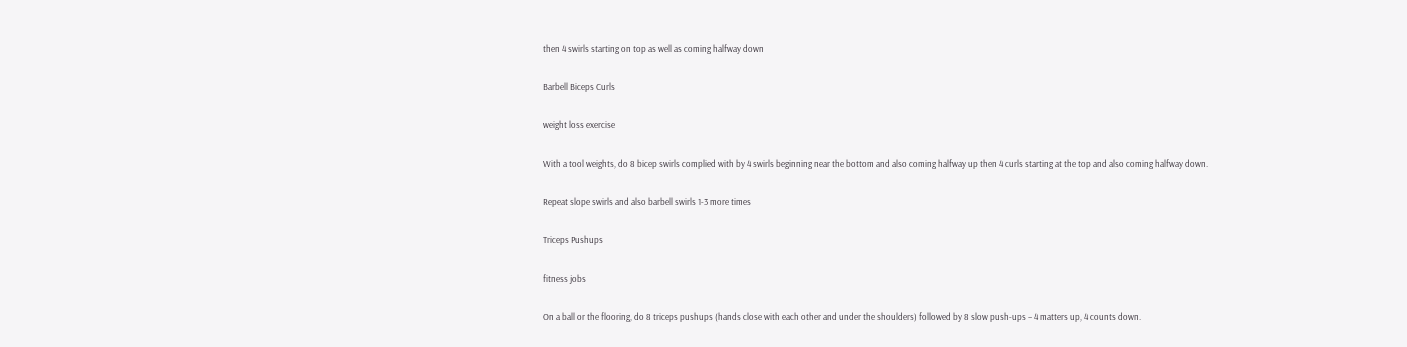then 4 swirls starting on top as well as coming halfway down

Barbell Biceps Curls

weight loss exercise

With a tool weights, do 8 bicep swirls complied with by 4 swirls beginning near the bottom and also coming halfway up then 4 curls starting at the top and also coming halfway down.

Repeat slope swirls and also barbell swirls 1-3 more times

Triceps Pushups

fitness jobs

On a ball or the flooring, do 8 triceps pushups (hands close with each other and under the shoulders) followed by 8 slow push-ups – 4 matters up, 4 counts down.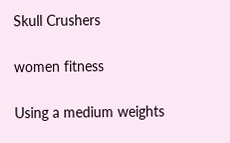Skull Crushers

women fitness

Using a medium weights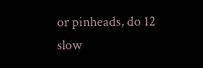or pinheads, do 12 slow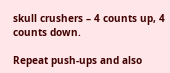skull crushers – 4 counts up, 4 counts down.

Repeat push-ups and also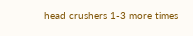head crushers 1-3 more times